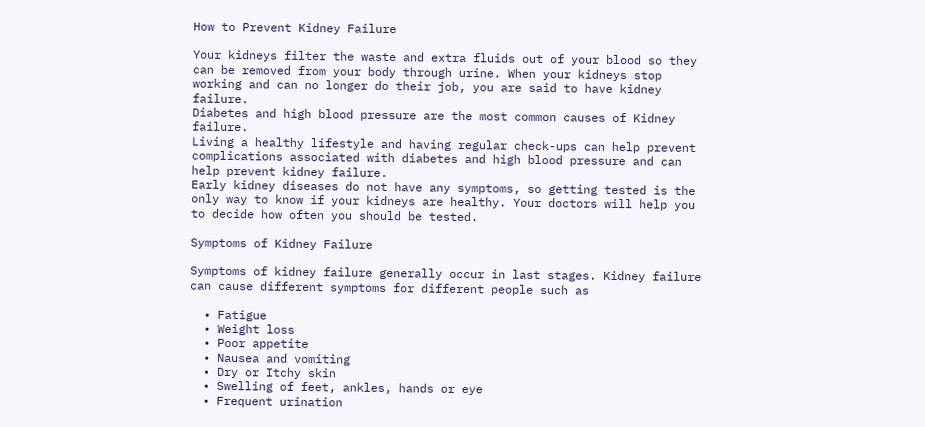How to Prevent Kidney Failure

Your kidneys filter the waste and extra fluids out of your blood so they can be removed from your body through urine. When your kidneys stop working and can no longer do their job, you are said to have kidney failure.
Diabetes and high blood pressure are the most common causes of Kidney failure.
Living a healthy lifestyle and having regular check-ups can help prevent complications associated with diabetes and high blood pressure and can help prevent kidney failure.
Early kidney diseases do not have any symptoms, so getting tested is the only way to know if your kidneys are healthy. Your doctors will help you to decide how often you should be tested.

Symptoms of Kidney Failure

Symptoms of kidney failure generally occur in last stages. Kidney failure can cause different symptoms for different people such as

  • Fatigue
  • Weight loss
  • Poor appetite
  • Nausea and vomiting
  • Dry or Itchy skin
  • Swelling of feet, ankles, hands or eye
  • Frequent urination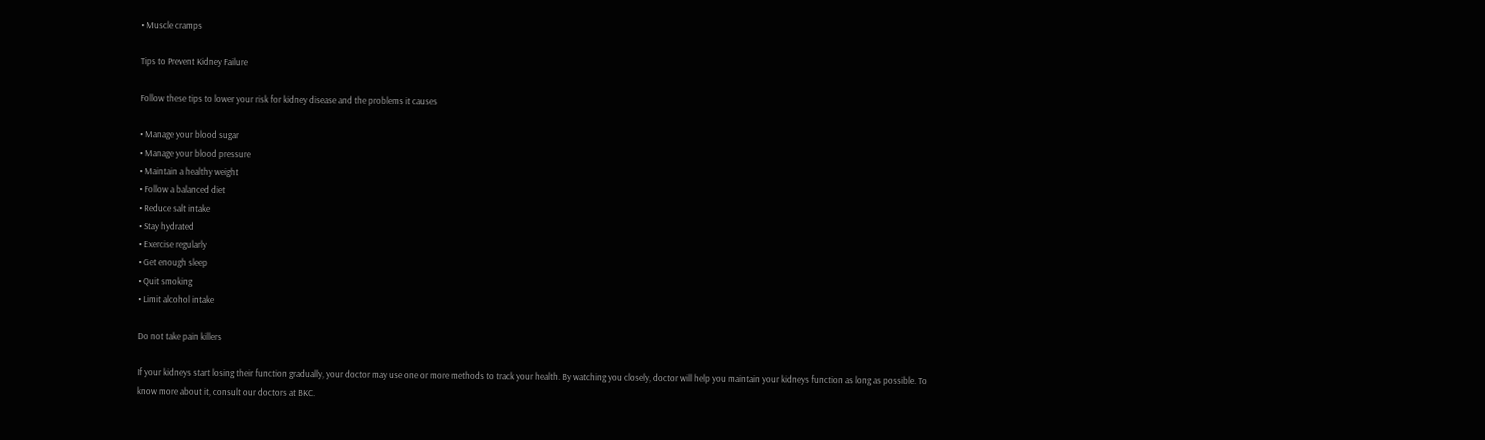• Muscle cramps

Tips to Prevent Kidney Failure

Follow these tips to lower your risk for kidney disease and the problems it causes

• Manage your blood sugar
• Manage your blood pressure
• Maintain a healthy weight
• Follow a balanced diet
• Reduce salt intake
• Stay hydrated
• Exercise regularly
• Get enough sleep
• Quit smoking
• Limit alcohol intake

Do not take pain killers

If your kidneys start losing their function gradually, your doctor may use one or more methods to track your health. By watching you closely, doctor will help you maintain your kidneys function as long as possible. To know more about it, consult our doctors at BKC.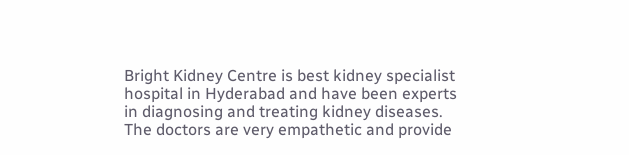Bright Kidney Centre is best kidney specialist hospital in Hyderabad and have been experts in diagnosing and treating kidney diseases. The doctors are very empathetic and provide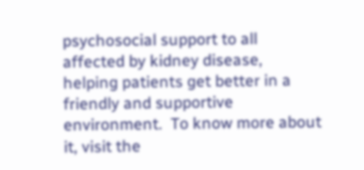psychosocial support to all affected by kidney disease, helping patients get better in a friendly and supportive environment.  To know more about it, visit the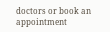doctors or book an appointment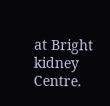at Bright kidney Centre.